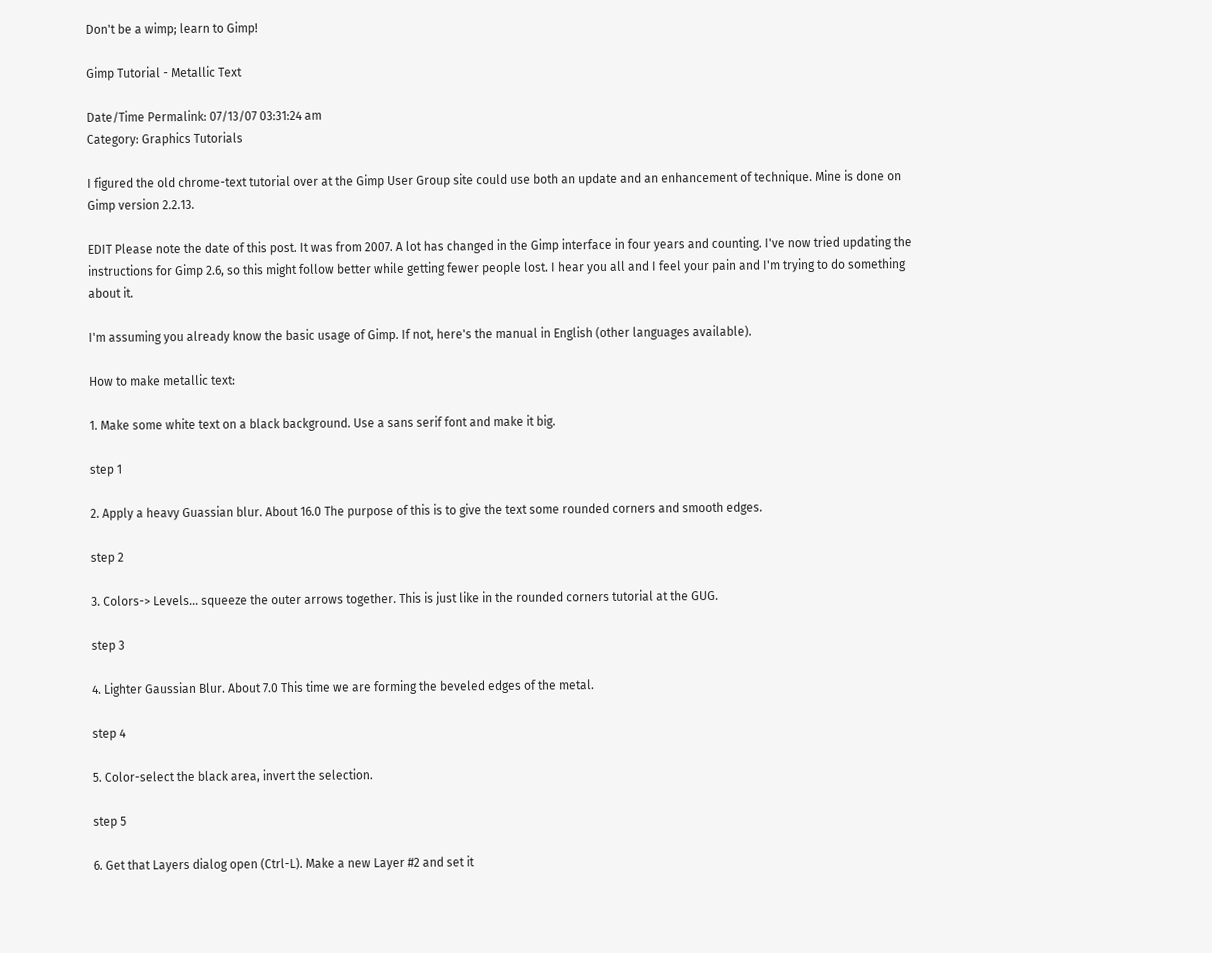Don't be a wimp; learn to Gimp!

Gimp Tutorial - Metallic Text

Date/Time Permalink: 07/13/07 03:31:24 am
Category: Graphics Tutorials

I figured the old chrome-text tutorial over at the Gimp User Group site could use both an update and an enhancement of technique. Mine is done on Gimp version 2.2.13.

EDIT Please note the date of this post. It was from 2007. A lot has changed in the Gimp interface in four years and counting. I've now tried updating the instructions for Gimp 2.6, so this might follow better while getting fewer people lost. I hear you all and I feel your pain and I'm trying to do something about it.

I'm assuming you already know the basic usage of Gimp. If not, here's the manual in English (other languages available).

How to make metallic text:

1. Make some white text on a black background. Use a sans serif font and make it big.

step 1

2. Apply a heavy Guassian blur. About 16.0 The purpose of this is to give the text some rounded corners and smooth edges.

step 2

3. Colors-> Levels... squeeze the outer arrows together. This is just like in the rounded corners tutorial at the GUG.

step 3

4. Lighter Gaussian Blur. About 7.0 This time we are forming the beveled edges of the metal.

step 4

5. Color-select the black area, invert the selection.

step 5

6. Get that Layers dialog open (Ctrl-L). Make a new Layer #2 and set it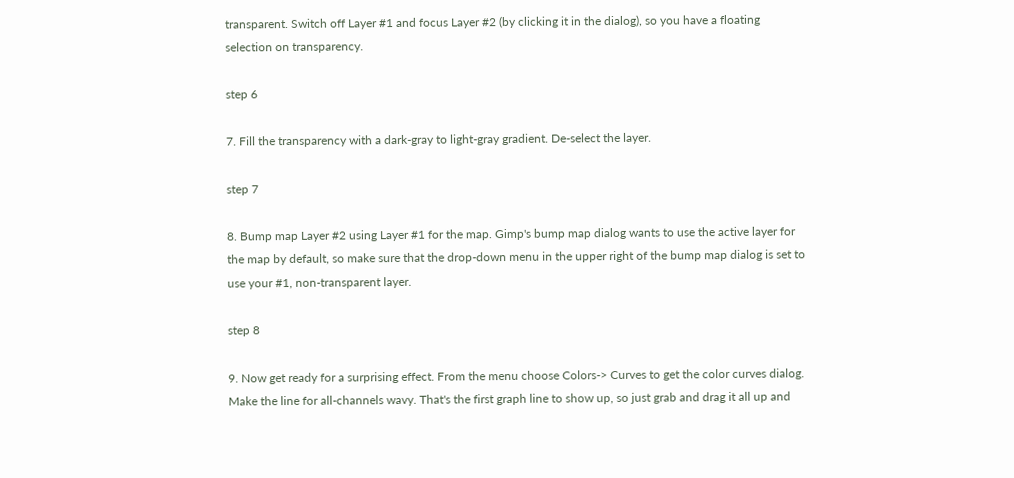transparent. Switch off Layer #1 and focus Layer #2 (by clicking it in the dialog), so you have a floating selection on transparency.

step 6

7. Fill the transparency with a dark-gray to light-gray gradient. De-select the layer.

step 7

8. Bump map Layer #2 using Layer #1 for the map. Gimp's bump map dialog wants to use the active layer for the map by default, so make sure that the drop-down menu in the upper right of the bump map dialog is set to use your #1, non-transparent layer.

step 8

9. Now get ready for a surprising effect. From the menu choose Colors-> Curves to get the color curves dialog. Make the line for all-channels wavy. That's the first graph line to show up, so just grab and drag it all up and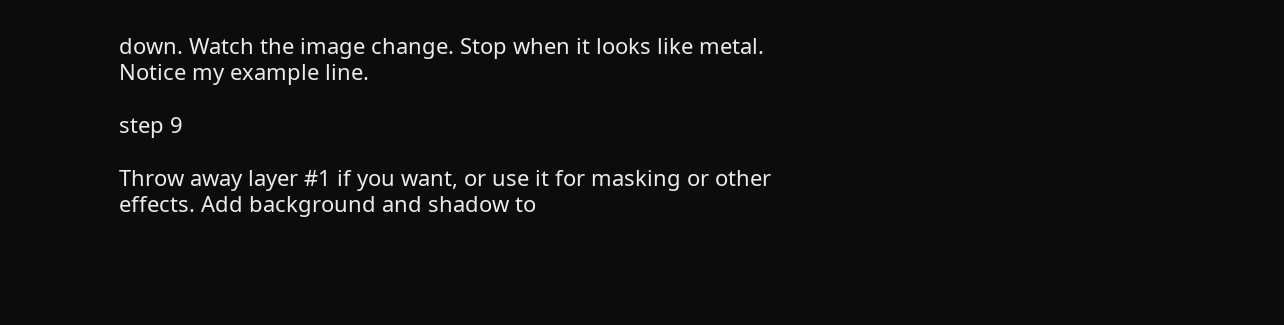down. Watch the image change. Stop when it looks like metal. Notice my example line.

step 9

Throw away layer #1 if you want, or use it for masking or other effects. Add background and shadow to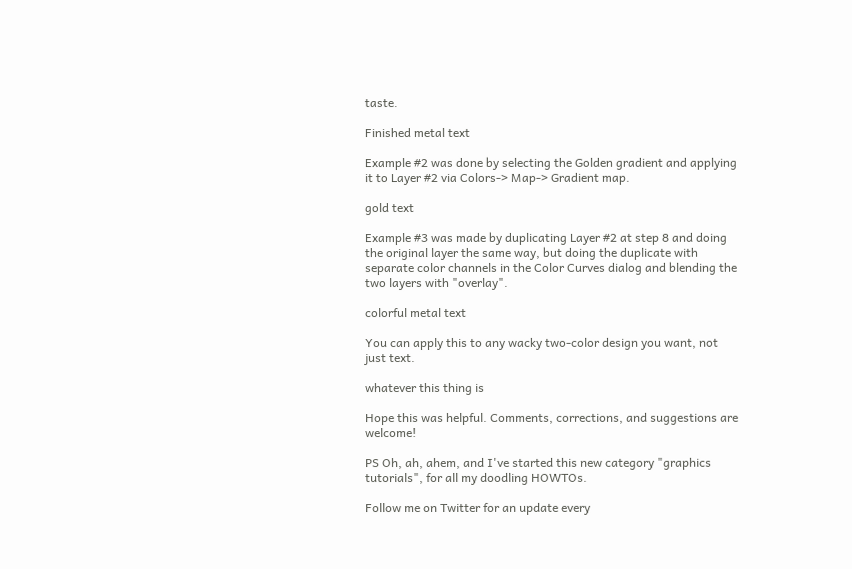taste.

Finished metal text

Example #2 was done by selecting the Golden gradient and applying it to Layer #2 via Colors-> Map-> Gradient map.

gold text

Example #3 was made by duplicating Layer #2 at step 8 and doing the original layer the same way, but doing the duplicate with separate color channels in the Color Curves dialog and blending the two layers with "overlay".

colorful metal text

You can apply this to any wacky two-color design you want, not just text.

whatever this thing is

Hope this was helpful. Comments, corrections, and suggestions are welcome!

PS Oh, ah, ahem, and I've started this new category "graphics tutorials", for all my doodling HOWTOs.

Follow me on Twitter for an update every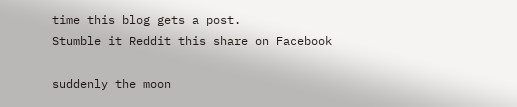time this blog gets a post.
Stumble it Reddit this share on Facebook

suddenly the moon